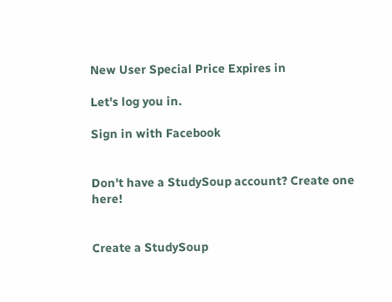New User Special Price Expires in

Let's log you in.

Sign in with Facebook


Don't have a StudySoup account? Create one here!


Create a StudySoup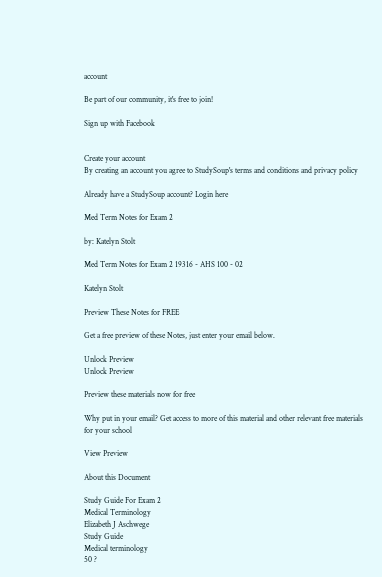account

Be part of our community, it's free to join!

Sign up with Facebook


Create your account
By creating an account you agree to StudySoup's terms and conditions and privacy policy

Already have a StudySoup account? Login here

Med Term Notes for Exam 2

by: Katelyn Stolt

Med Term Notes for Exam 2 19316 - AHS 100 - 02

Katelyn Stolt

Preview These Notes for FREE

Get a free preview of these Notes, just enter your email below.

Unlock Preview
Unlock Preview

Preview these materials now for free

Why put in your email? Get access to more of this material and other relevant free materials for your school

View Preview

About this Document

Study Guide For Exam 2
Medical Terminology
Elizabeth J Aschwege
Study Guide
Medical terminology
50 ?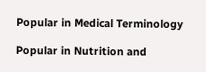Popular in Medical Terminology

Popular in Nutrition and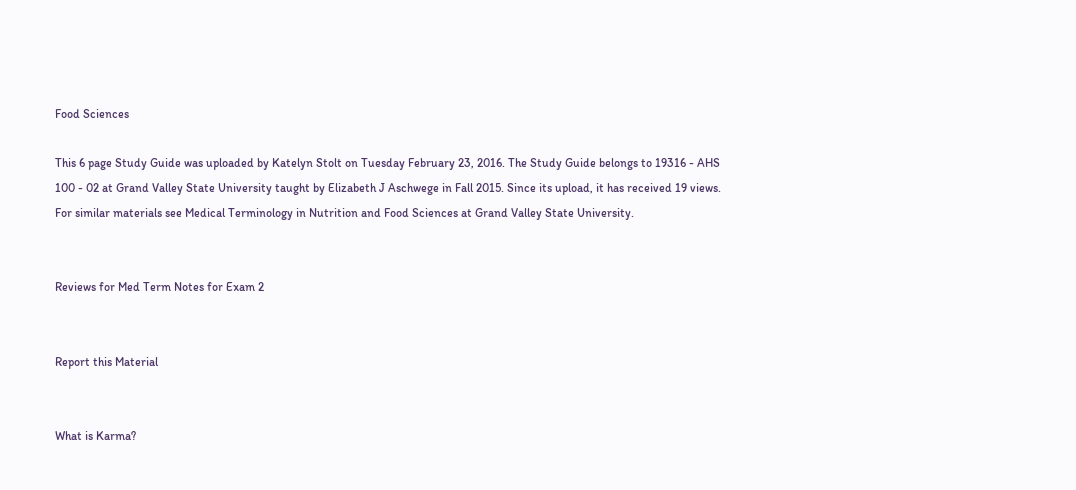Food Sciences

This 6 page Study Guide was uploaded by Katelyn Stolt on Tuesday February 23, 2016. The Study Guide belongs to 19316 - AHS 100 - 02 at Grand Valley State University taught by Elizabeth J Aschwege in Fall 2015. Since its upload, it has received 19 views. For similar materials see Medical Terminology in Nutrition and Food Sciences at Grand Valley State University.


Reviews for Med Term Notes for Exam 2


Report this Material


What is Karma?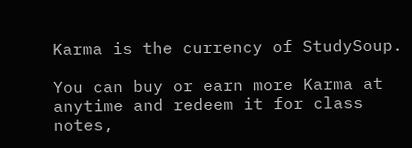Karma is the currency of StudySoup.

You can buy or earn more Karma at anytime and redeem it for class notes,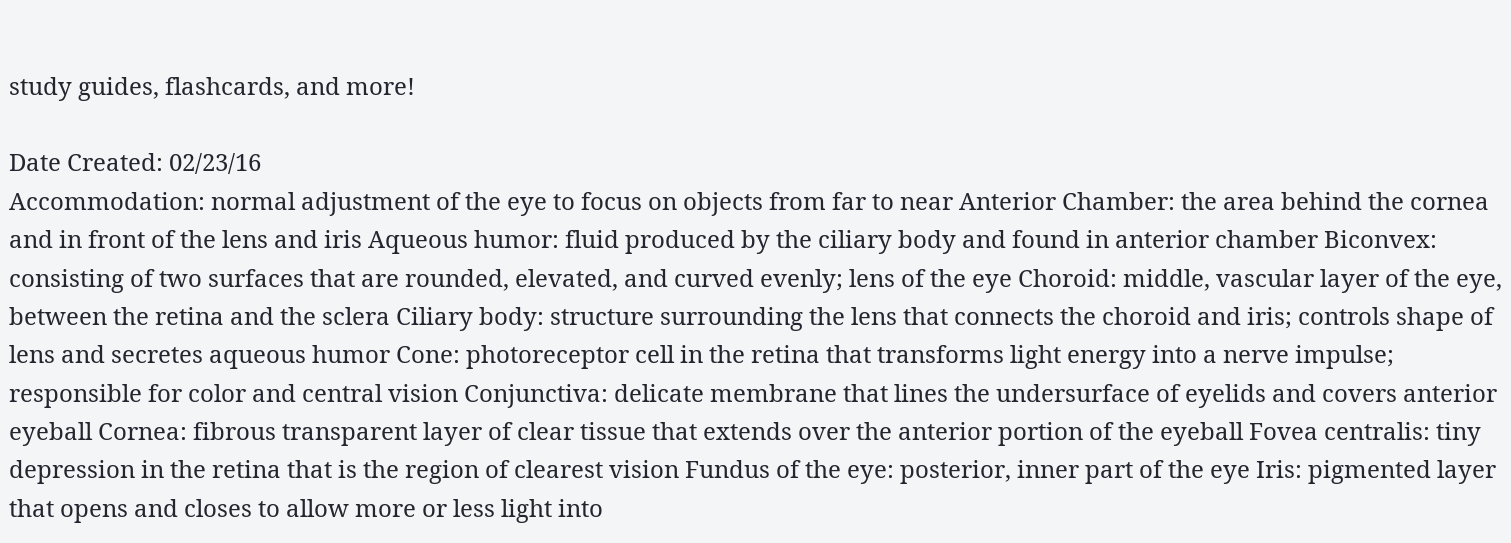study guides, flashcards, and more!

Date Created: 02/23/16
Accommodation: normal adjustment of the eye to focus on objects from far to near Anterior Chamber: the area behind the cornea and in front of the lens and iris Aqueous humor: fluid produced by the ciliary body and found in anterior chamber Biconvex: consisting of two surfaces that are rounded, elevated, and curved evenly; lens of the eye Choroid: middle, vascular layer of the eye, between the retina and the sclera Ciliary body: structure surrounding the lens that connects the choroid and iris; controls shape of lens and secretes aqueous humor Cone: photoreceptor cell in the retina that transforms light energy into a nerve impulse; responsible for color and central vision Conjunctiva: delicate membrane that lines the undersurface of eyelids and covers anterior eyeball Cornea: fibrous transparent layer of clear tissue that extends over the anterior portion of the eyeball Fovea centralis: tiny depression in the retina that is the region of clearest vision Fundus of the eye: posterior, inner part of the eye Iris: pigmented layer that opens and closes to allow more or less light into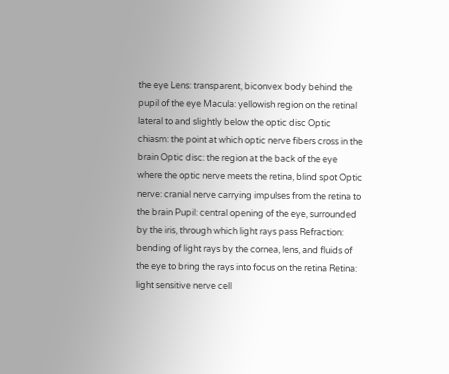the eye Lens: transparent, biconvex body behind the pupil of the eye Macula: yellowish region on the retinal lateral to and slightly below the optic disc Optic chiasm: the point at which optic nerve fibers cross in the brain Optic disc: the region at the back of the eye where the optic nerve meets the retina, blind spot Optic nerve: cranial nerve carrying impulses from the retina to the brain Pupil: central opening of the eye, surrounded by the iris, through which light rays pass Refraction: bending of light rays by the cornea, lens, and fluids of the eye to bring the rays into focus on the retina Retina: light sensitive nerve cell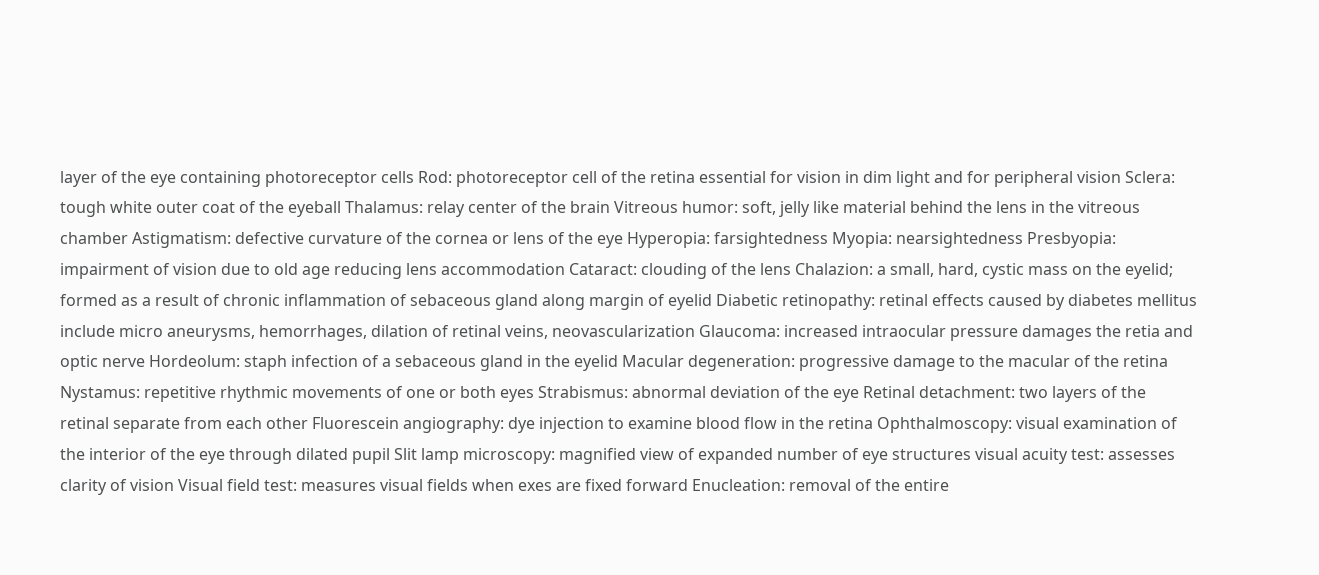layer of the eye containing photoreceptor cells Rod: photoreceptor cell of the retina essential for vision in dim light and for peripheral vision Sclera: tough white outer coat of the eyeball Thalamus: relay center of the brain Vitreous humor: soft, jelly like material behind the lens in the vitreous chamber Astigmatism: defective curvature of the cornea or lens of the eye Hyperopia: farsightedness Myopia: nearsightedness Presbyopia: impairment of vision due to old age reducing lens accommodation Cataract: clouding of the lens Chalazion: a small, hard, cystic mass on the eyelid; formed as a result of chronic inflammation of sebaceous gland along margin of eyelid Diabetic retinopathy: retinal effects caused by diabetes mellitus include micro aneurysms, hemorrhages, dilation of retinal veins, neovascularization Glaucoma: increased intraocular pressure damages the retia and optic nerve Hordeolum: staph infection of a sebaceous gland in the eyelid Macular degeneration: progressive damage to the macular of the retina Nystamus: repetitive rhythmic movements of one or both eyes Strabismus: abnormal deviation of the eye Retinal detachment: two layers of the retinal separate from each other Fluorescein angiography: dye injection to examine blood flow in the retina Ophthalmoscopy: visual examination of the interior of the eye through dilated pupil Slit lamp microscopy: magnified view of expanded number of eye structures visual acuity test: assesses clarity of vision Visual field test: measures visual fields when exes are fixed forward Enucleation: removal of the entire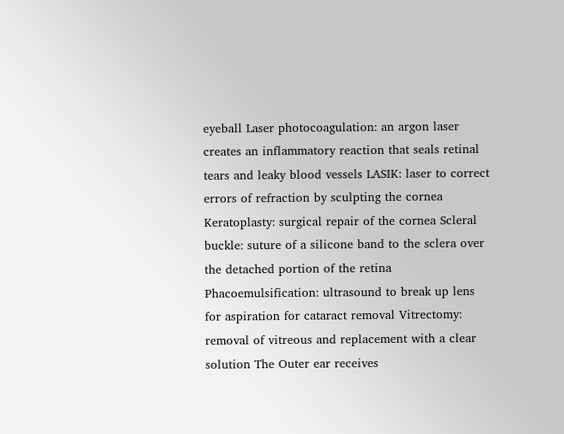eyeball Laser photocoagulation: an argon laser creates an inflammatory reaction that seals retinal tears and leaky blood vessels LASIK: laser to correct errors of refraction by sculpting the cornea Keratoplasty: surgical repair of the cornea Scleral buckle: suture of a silicone band to the sclera over the detached portion of the retina Phacoemulsification: ultrasound to break up lens for aspiration for cataract removal Vitrectomy: removal of vitreous and replacement with a clear solution The Outer ear receives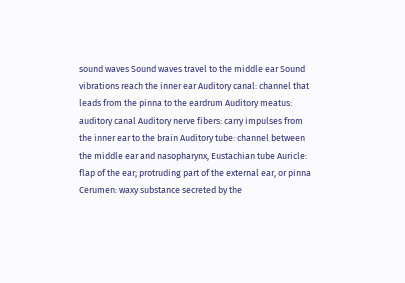sound waves Sound waves travel to the middle ear Sound vibrations reach the inner ear Auditory canal: channel that leads from the pinna to the eardrum Auditory meatus: auditory canal Auditory nerve fibers: carry impulses from the inner ear to the brain Auditory tube: channel between the middle ear and nasopharynx, Eustachian tube Auricle: flap of the ear; protruding part of the external ear, or pinna Cerumen: waxy substance secreted by the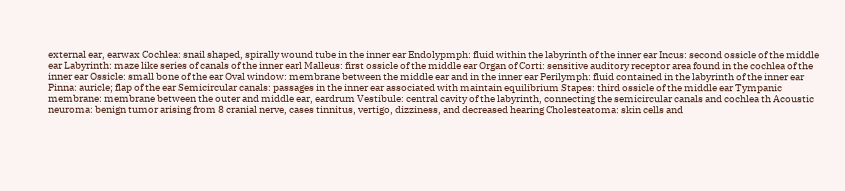external ear, earwax Cochlea: snail shaped, spirally wound tube in the inner ear Endolypmph: fluid within the labyrinth of the inner ear Incus: second ossicle of the middle ear Labyrinth: maze like series of canals of the inner earl Malleus: first ossicle of the middle ear Organ of Corti: sensitive auditory receptor area found in the cochlea of the inner ear Ossicle: small bone of the ear Oval window: membrane between the middle ear and in the inner ear Perilymph: fluid contained in the labyrinth of the inner ear Pinna: auricle; flap of the ear Semicircular canals: passages in the inner ear associated with maintain equilibrium Stapes: third ossicle of the middle ear Tympanic membrane: membrane between the outer and middle ear, eardrum Vestibule: central cavity of the labyrinth, connecting the semicircular canals and cochlea th Acoustic neuroma: benign tumor arising from 8 cranial nerve, cases tinnitus, vertigo, dizziness, and decreased hearing Cholesteatoma: skin cells and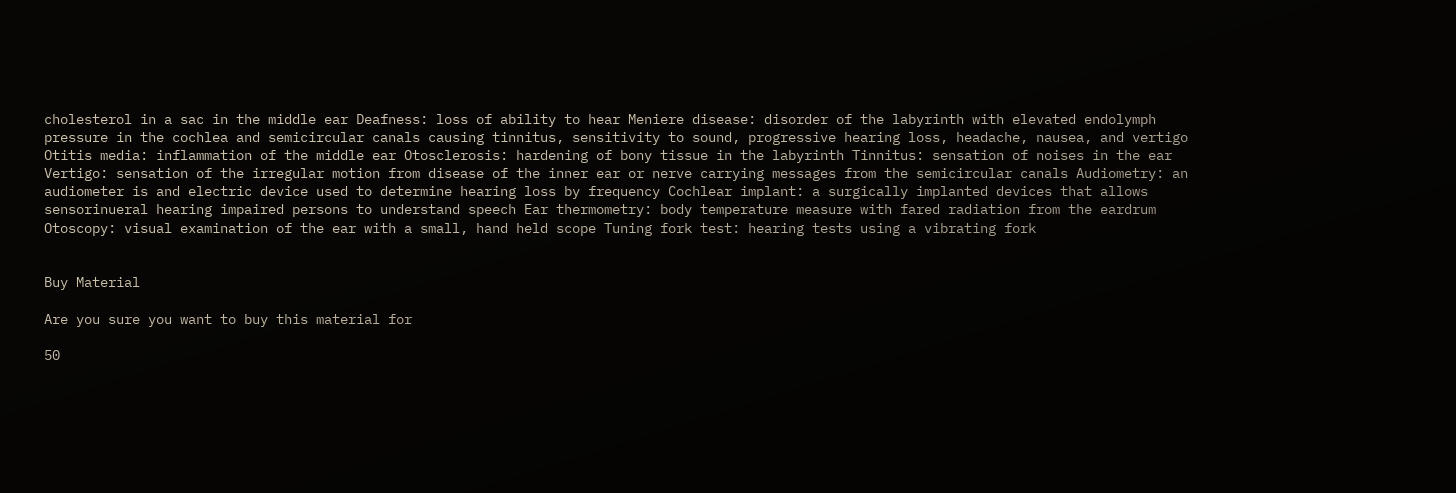cholesterol in a sac in the middle ear Deafness: loss of ability to hear Meniere disease: disorder of the labyrinth with elevated endolymph pressure in the cochlea and semicircular canals causing tinnitus, sensitivity to sound, progressive hearing loss, headache, nausea, and vertigo Otitis media: inflammation of the middle ear Otosclerosis: hardening of bony tissue in the labyrinth Tinnitus: sensation of noises in the ear Vertigo: sensation of the irregular motion from disease of the inner ear or nerve carrying messages from the semicircular canals Audiometry: an audiometer is and electric device used to determine hearing loss by frequency Cochlear implant: a surgically implanted devices that allows sensorinueral hearing impaired persons to understand speech Ear thermometry: body temperature measure with fared radiation from the eardrum Otoscopy: visual examination of the ear with a small, hand held scope Tuning fork test: hearing tests using a vibrating fork


Buy Material

Are you sure you want to buy this material for

50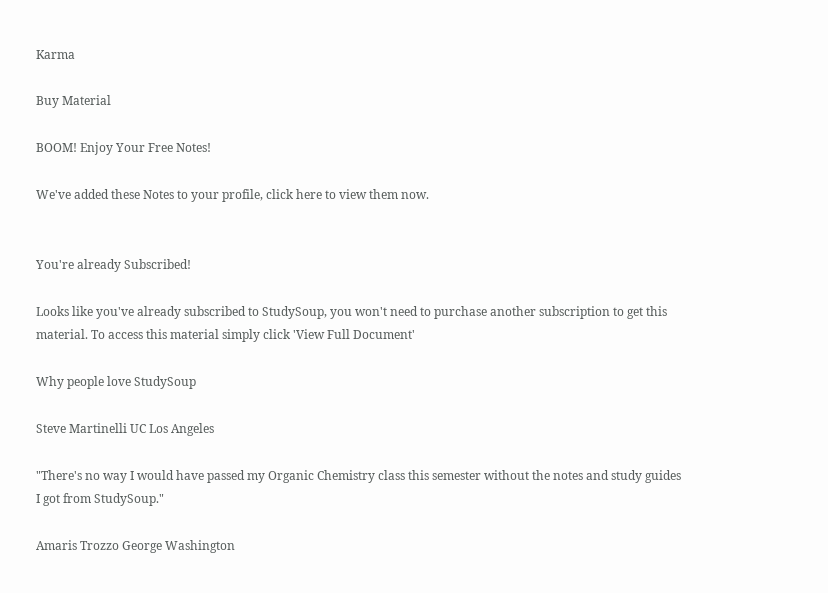Karma

Buy Material

BOOM! Enjoy Your Free Notes!

We've added these Notes to your profile, click here to view them now.


You're already Subscribed!

Looks like you've already subscribed to StudySoup, you won't need to purchase another subscription to get this material. To access this material simply click 'View Full Document'

Why people love StudySoup

Steve Martinelli UC Los Angeles

"There's no way I would have passed my Organic Chemistry class this semester without the notes and study guides I got from StudySoup."

Amaris Trozzo George Washington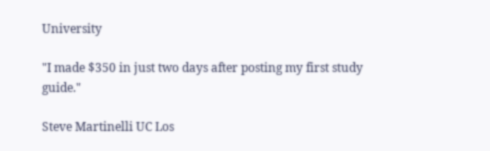University

"I made $350 in just two days after posting my first study guide."

Steve Martinelli UC Los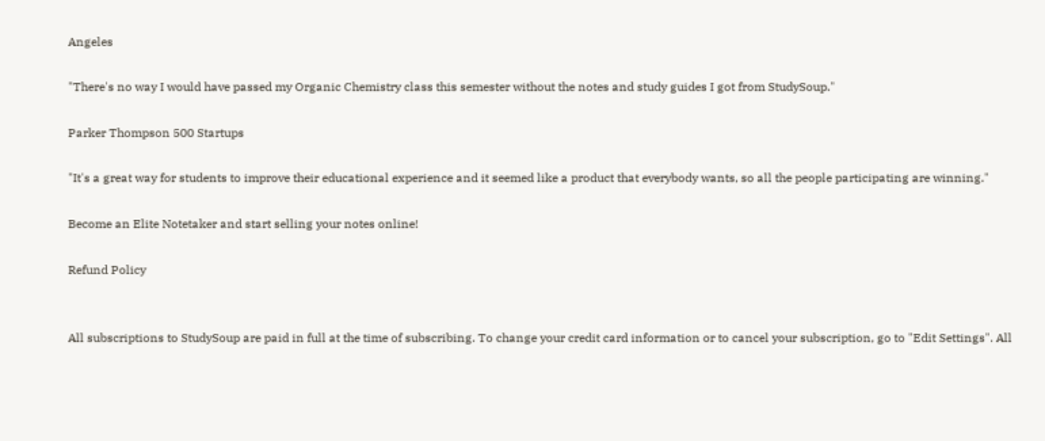Angeles

"There's no way I would have passed my Organic Chemistry class this semester without the notes and study guides I got from StudySoup."

Parker Thompson 500 Startups

"It's a great way for students to improve their educational experience and it seemed like a product that everybody wants, so all the people participating are winning."

Become an Elite Notetaker and start selling your notes online!

Refund Policy


All subscriptions to StudySoup are paid in full at the time of subscribing. To change your credit card information or to cancel your subscription, go to "Edit Settings". All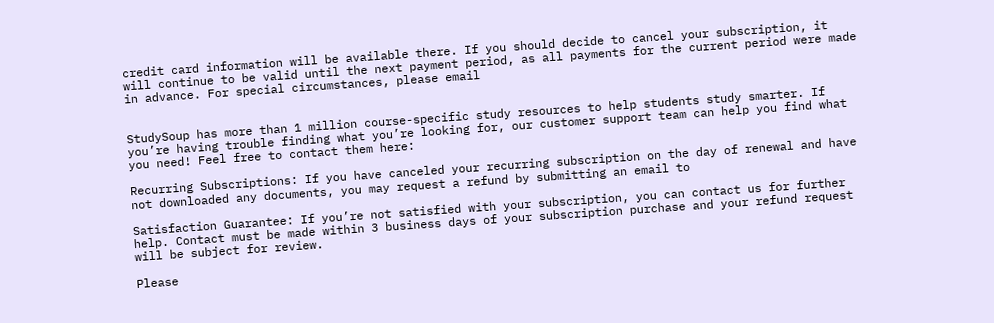credit card information will be available there. If you should decide to cancel your subscription, it will continue to be valid until the next payment period, as all payments for the current period were made in advance. For special circumstances, please email


StudySoup has more than 1 million course-specific study resources to help students study smarter. If you’re having trouble finding what you’re looking for, our customer support team can help you find what you need! Feel free to contact them here:

Recurring Subscriptions: If you have canceled your recurring subscription on the day of renewal and have not downloaded any documents, you may request a refund by submitting an email to

Satisfaction Guarantee: If you’re not satisfied with your subscription, you can contact us for further help. Contact must be made within 3 business days of your subscription purchase and your refund request will be subject for review.

Please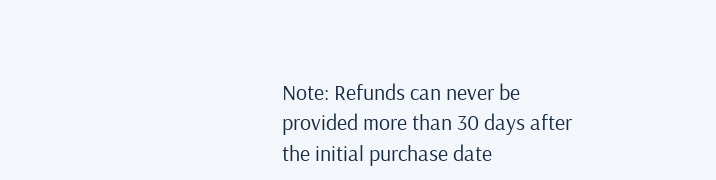Note: Refunds can never be provided more than 30 days after the initial purchase date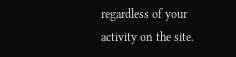regardless of your activity on the site.